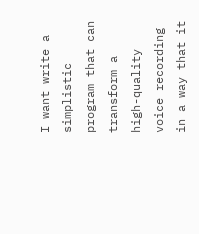I want write a simplistic program that can transform a high-quality voice recording in a way that it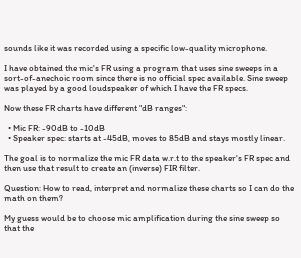sounds like it was recorded using a specific low-quality microphone.

I have obtained the mic's FR using a program that uses sine sweeps in a sort-of-anechoic room since there is no official spec available. Sine sweep was played by a good loudspeaker of which I have the FR specs.

Now these FR charts have different "dB ranges":

  • Mic FR: -90dB to -10dB
  • Speaker spec: starts at -45dB, moves to 85dB and stays mostly linear.

The goal is to normalize the mic FR data w.r.t to the speaker's FR spec and then use that result to create an (inverse) FIR filter.

Question: How to read, interpret and normalize these charts so I can do the math on them?

My guess would be to choose mic amplification during the sine sweep so that the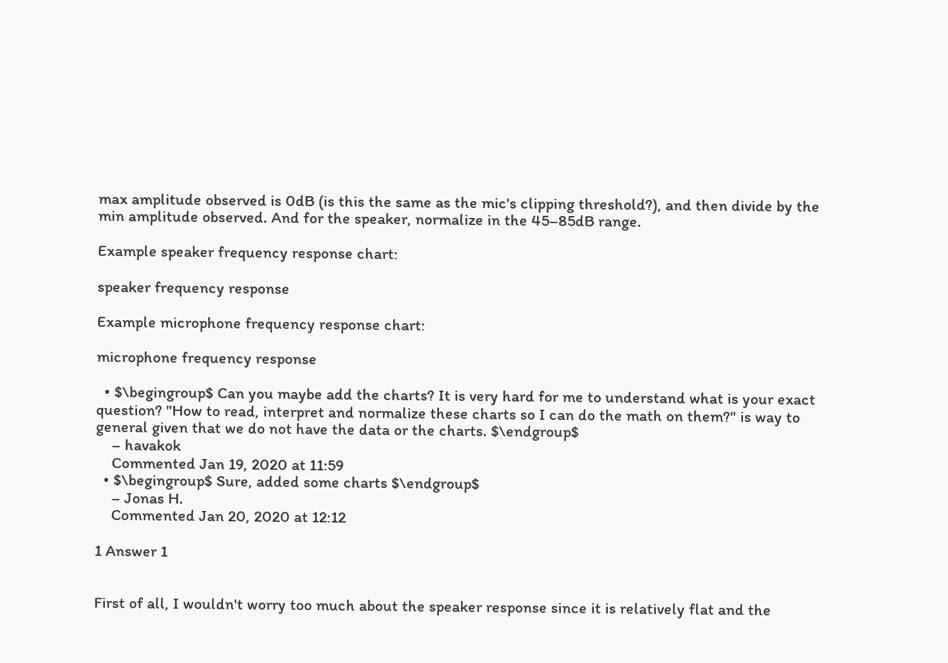max amplitude observed is 0dB (is this the same as the mic's clipping threshold?), and then divide by the min amplitude observed. And for the speaker, normalize in the 45–85dB range.

Example speaker frequency response chart:

speaker frequency response

Example microphone frequency response chart:

microphone frequency response

  • $\begingroup$ Can you maybe add the charts? It is very hard for me to understand what is your exact question? "How to read, interpret and normalize these charts so I can do the math on them?" is way to general given that we do not have the data or the charts. $\endgroup$
    – havakok
    Commented Jan 19, 2020 at 11:59
  • $\begingroup$ Sure, added some charts $\endgroup$
    – Jonas H.
    Commented Jan 20, 2020 at 12:12

1 Answer 1


First of all, I wouldn't worry too much about the speaker response since it is relatively flat and the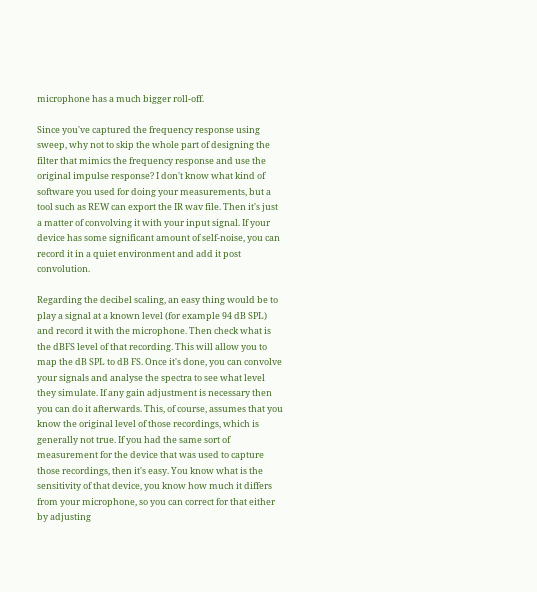microphone has a much bigger roll-off.

Since you've captured the frequency response using sweep, why not to skip the whole part of designing the filter that mimics the frequency response and use the original impulse response? I don't know what kind of software you used for doing your measurements, but a tool such as REW can export the IR wav file. Then it's just a matter of convolving it with your input signal. If your device has some significant amount of self-noise, you can record it in a quiet environment and add it post convolution.

Regarding the decibel scaling, an easy thing would be to play a signal at a known level (for example 94 dB SPL) and record it with the microphone. Then check what is the dBFS level of that recording. This will allow you to map the dB SPL to dB FS. Once it's done, you can convolve your signals and analyse the spectra to see what level they simulate. If any gain adjustment is necessary then you can do it afterwards. This, of course, assumes that you know the original level of those recordings, which is generally not true. If you had the same sort of measurement for the device that was used to capture those recordings, then it's easy. You know what is the sensitivity of that device, you know how much it differs from your microphone, so you can correct for that either by adjusting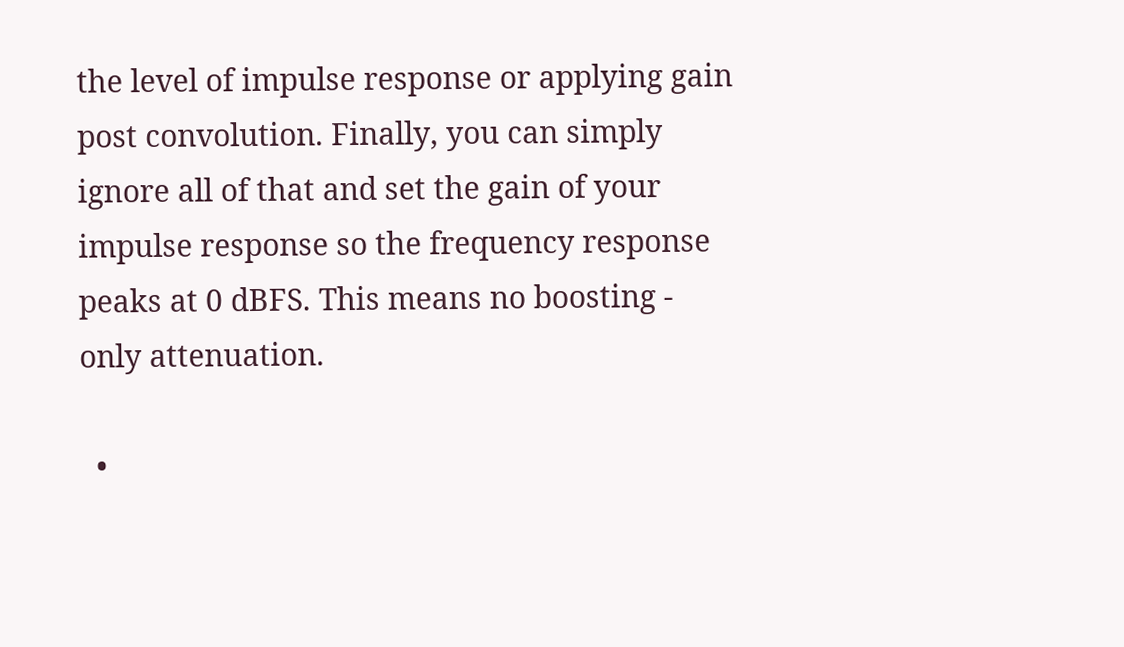the level of impulse response or applying gain post convolution. Finally, you can simply ignore all of that and set the gain of your impulse response so the frequency response peaks at 0 dBFS. This means no boosting - only attenuation.

  •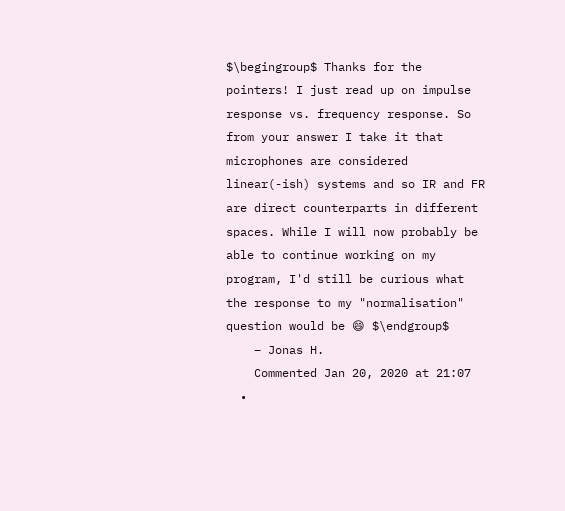$\begingroup$ Thanks for the pointers! I just read up on impulse response vs. frequency response. So from your answer I take it that microphones are considered linear(-ish) systems and so IR and FR are direct counterparts in different spaces. While I will now probably be able to continue working on my program, I'd still be curious what the response to my "normalisation" question would be 😄 $\endgroup$
    – Jonas H.
    Commented Jan 20, 2020 at 21:07
  •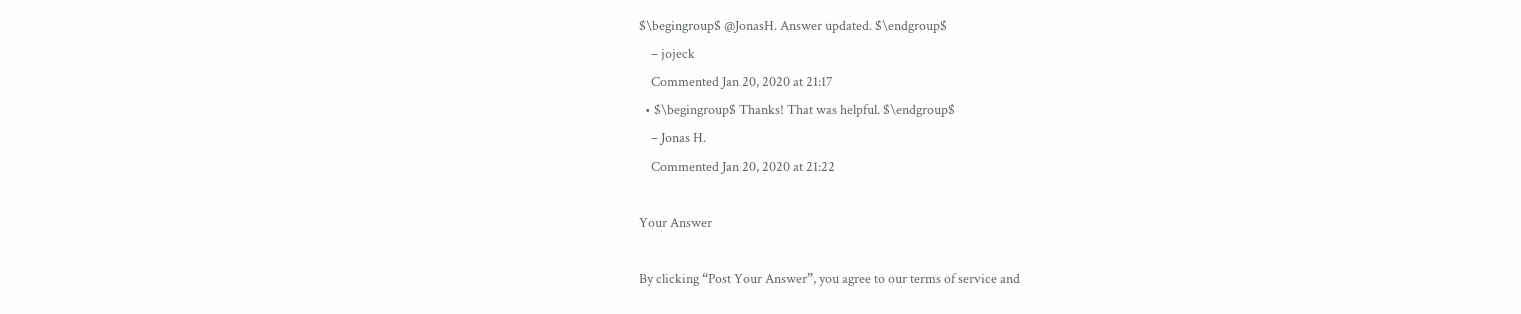$\begingroup$ @JonasH. Answer updated. $\endgroup$
    – jojeck
    Commented Jan 20, 2020 at 21:17
  • $\begingroup$ Thanks! That was helpful. $\endgroup$
    – Jonas H.
    Commented Jan 20, 2020 at 21:22

Your Answer

By clicking “Post Your Answer”, you agree to our terms of service and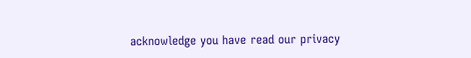acknowledge you have read our privacy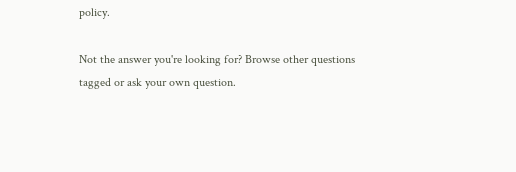policy.

Not the answer you're looking for? Browse other questions tagged or ask your own question.